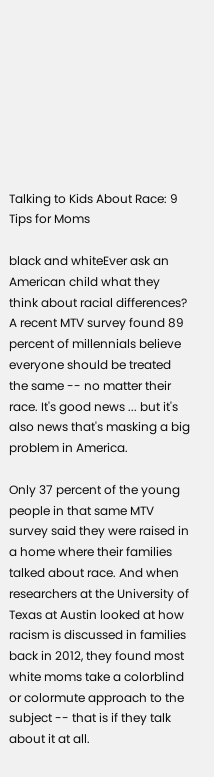Talking to Kids About Race: 9 Tips for Moms

black and whiteEver ask an American child what they think about racial differences? A recent MTV survey found 89 percent of millennials believe everyone should be treated the same -- no matter their race. It's good news ... but it's also news that's masking a big problem in America.

Only 37 percent of the young people in that same MTV survey said they were raised in a home where their families talked about race. And when researchers at the University of Texas at Austin looked at how racism is discussed in families back in 2012, they found most white moms take a colorblind or colormute approach to the subject -- that is if they talk about it at all.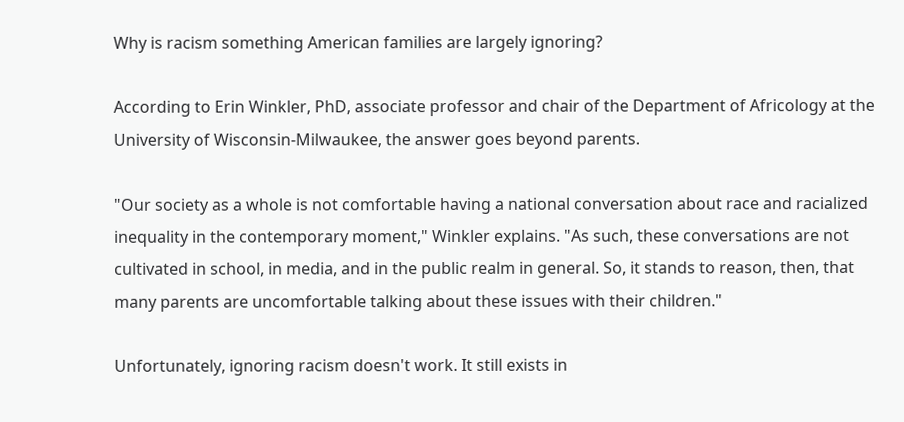Why is racism something American families are largely ignoring?

According to Erin Winkler, PhD, associate professor and chair of the Department of Africology at the University of Wisconsin-Milwaukee, the answer goes beyond parents.

"Our society as a whole is not comfortable having a national conversation about race and racialized inequality in the contemporary moment," Winkler explains. "As such, these conversations are not cultivated in school, in media, and in the public realm in general. So, it stands to reason, then, that many parents are uncomfortable talking about these issues with their children."

Unfortunately, ignoring racism doesn't work. It still exists in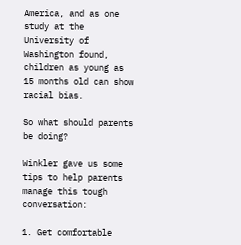America, and as one study at the University of Washington found, children as young as 15 months old can show racial bias.

So what should parents be doing?

Winkler gave us some tips to help parents manage this tough conversation:

1. Get comfortable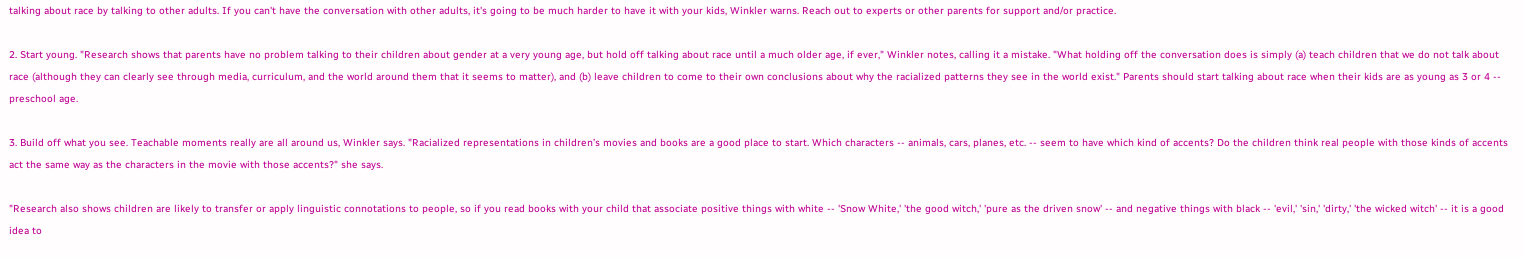talking about race by talking to other adults. If you can't have the conversation with other adults, it's going to be much harder to have it with your kids, Winkler warns. Reach out to experts or other parents for support and/or practice.

2. Start young. "Research shows that parents have no problem talking to their children about gender at a very young age, but hold off talking about race until a much older age, if ever," Winkler notes, calling it a mistake. "What holding off the conversation does is simply (a) teach children that we do not talk about race (although they can clearly see through media, curriculum, and the world around them that it seems to matter), and (b) leave children to come to their own conclusions about why the racialized patterns they see in the world exist." Parents should start talking about race when their kids are as young as 3 or 4 -- preschool age.

3. Build off what you see. Teachable moments really are all around us, Winkler says. "Racialized representations in children’s movies and books are a good place to start. Which characters -- animals, cars, planes, etc. -- seem to have which kind of accents? Do the children think real people with those kinds of accents act the same way as the characters in the movie with those accents?" she says.

"Research also shows children are likely to transfer or apply linguistic connotations to people, so if you read books with your child that associate positive things with white -- 'Snow White,' 'the good witch,' 'pure as the driven snow' -- and negative things with black -- 'evil,' 'sin,' 'dirty,' 'the wicked witch' -- it is a good idea to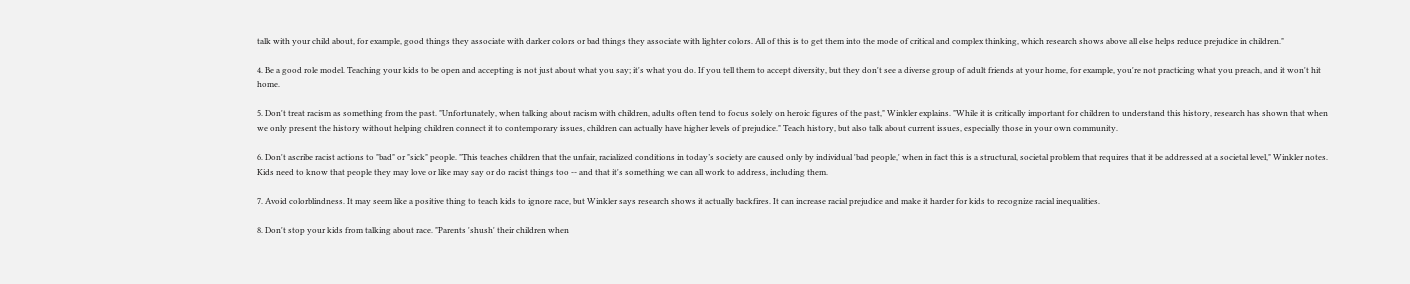talk with your child about, for example, good things they associate with darker colors or bad things they associate with lighter colors. All of this is to get them into the mode of critical and complex thinking, which research shows above all else helps reduce prejudice in children."

4. Be a good role model. Teaching your kids to be open and accepting is not just about what you say; it's what you do. If you tell them to accept diversity, but they don't see a diverse group of adult friends at your home, for example, you're not practicing what you preach, and it won't hit home.

5. Don't treat racism as something from the past. "Unfortunately, when talking about racism with children, adults often tend to focus solely on heroic figures of the past," Winkler explains. "While it is critically important for children to understand this history, research has shown that when we only present the history without helping children connect it to contemporary issues, children can actually have higher levels of prejudice." Teach history, but also talk about current issues, especially those in your own community.

6. Don't ascribe racist actions to "bad" or "sick" people. "This teaches children that the unfair, racialized conditions in today’s society are caused only by individual 'bad people,' when in fact this is a structural, societal problem that requires that it be addressed at a societal level," Winkler notes. Kids need to know that people they may love or like may say or do racist things too -- and that it's something we can all work to address, including them.

7. Avoid colorblindness. It may seem like a positive thing to teach kids to ignore race, but Winkler says research shows it actually backfires. It can increase racial prejudice and make it harder for kids to recognize racial inequalities.

8. Don't stop your kids from talking about race. "Parents 'shush' their children when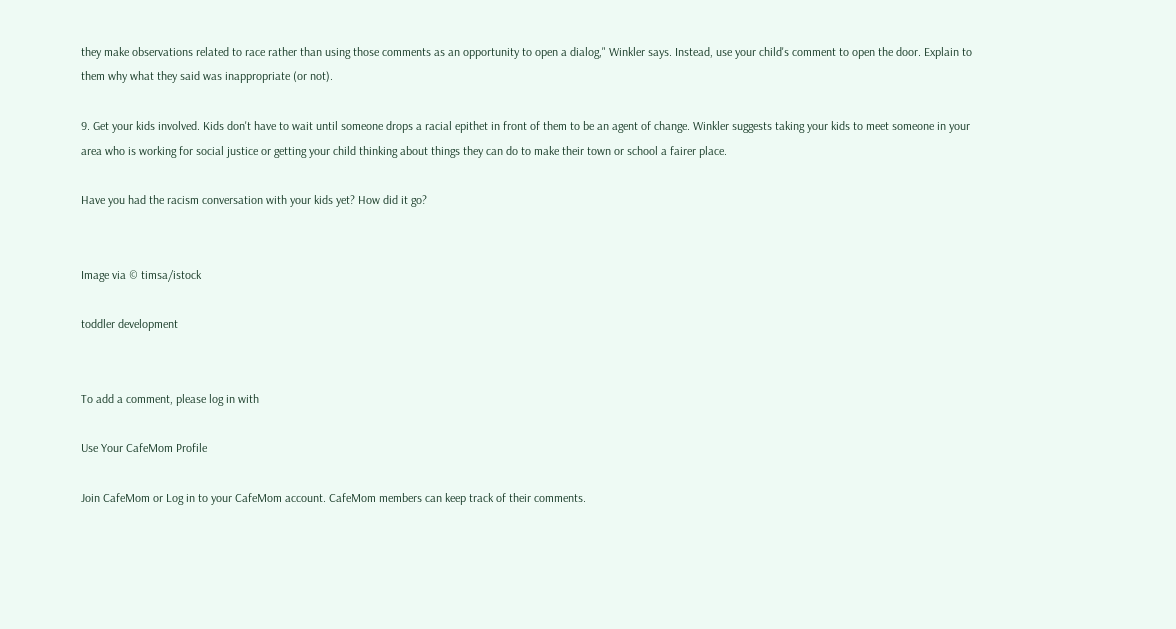they make observations related to race rather than using those comments as an opportunity to open a dialog," Winkler says. Instead, use your child's comment to open the door. Explain to them why what they said was inappropriate (or not).

9. Get your kids involved. Kids don't have to wait until someone drops a racial epithet in front of them to be an agent of change. Winkler suggests taking your kids to meet someone in your area who is working for social justice or getting your child thinking about things they can do to make their town or school a fairer place.

Have you had the racism conversation with your kids yet? How did it go?


Image via © timsa/istock

toddler development


To add a comment, please log in with

Use Your CafeMom Profile

Join CafeMom or Log in to your CafeMom account. CafeMom members can keep track of their comments.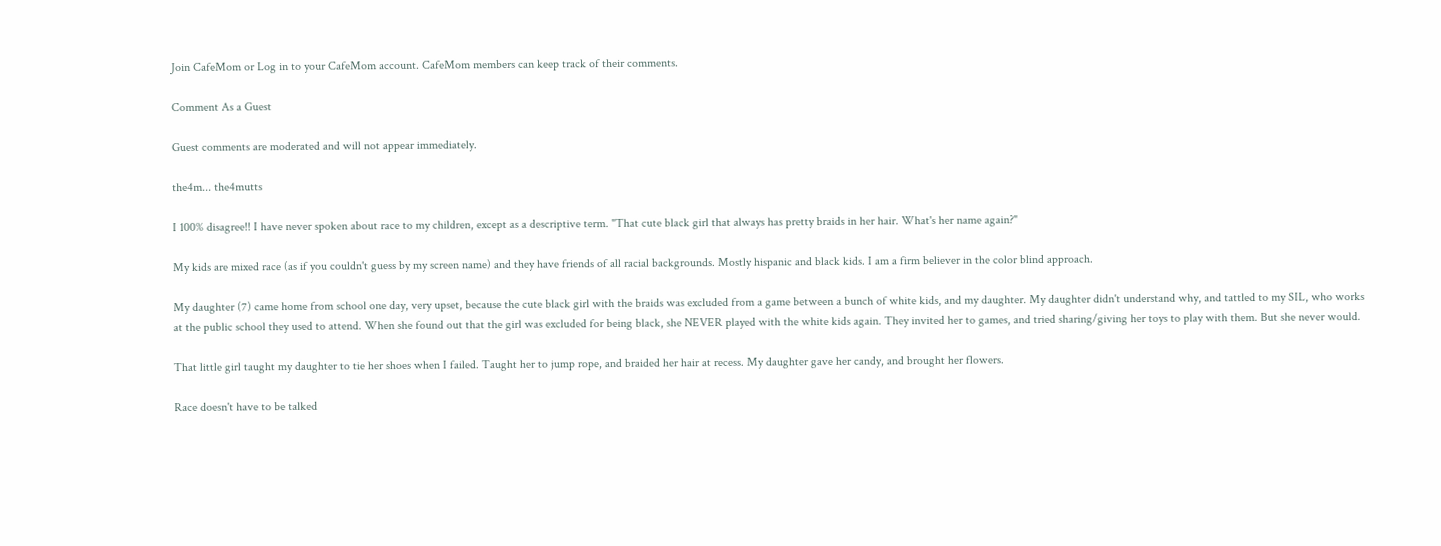Join CafeMom or Log in to your CafeMom account. CafeMom members can keep track of their comments.

Comment As a Guest

Guest comments are moderated and will not appear immediately.

the4m... the4mutts

I 100% disagree!! I have never spoken about race to my children, except as a descriptive term. "That cute black girl that always has pretty braids in her hair. What's her name again?"

My kids are mixed race (as if you couldn't guess by my screen name) and they have friends of all racial backgrounds. Mostly hispanic and black kids. I am a firm believer in the color blind approach.

My daughter (7) came home from school one day, very upset, because the cute black girl with the braids was excluded from a game between a bunch of white kids, and my daughter. My daughter didn't understand why, and tattled to my SIL, who works at the public school they used to attend. When she found out that the girl was excluded for being black, she NEVER played with the white kids again. They invited her to games, and tried sharing/giving her toys to play with them. But she never would.

That little girl taught my daughter to tie her shoes when I failed. Taught her to jump rope, and braided her hair at recess. My daughter gave her candy, and brought her flowers.

Race doesn't have to be talked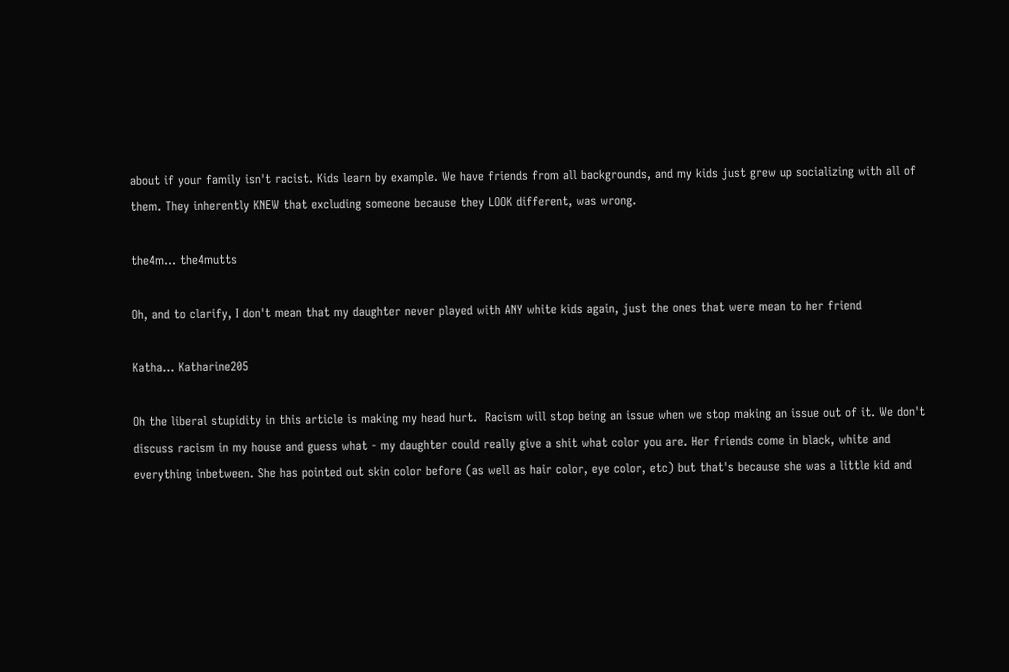about if your family isn't racist. Kids learn by example. We have friends from all backgrounds, and my kids just grew up socializing with all of them. They inherently KNEW that excluding someone because they LOOK different, was wrong.

the4m... the4mutts

Oh, and to clarify, I don't mean that my daughter never played with ANY white kids again, just the ones that were mean to her friend

Katha... Katharine205

Oh the liberal stupidity in this article is making my head hurt.  Racism will stop being an issue when we stop making an issue out of it. We don't discuss racism in my house and guess what - my daughter could really give a shit what color you are. Her friends come in black, white and everything inbetween. She has pointed out skin color before (as well as hair color, eye color, etc) but that's because she was a little kid and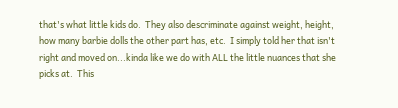that's what little kids do.  They also descriminate against weight, height, how many barbie dolls the other part has, etc.  I simply told her that isn't right and moved on...kinda like we do with ALL the little nuances that she picks at.  This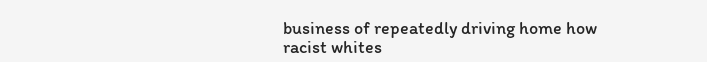business of repeatedly driving home how racist whites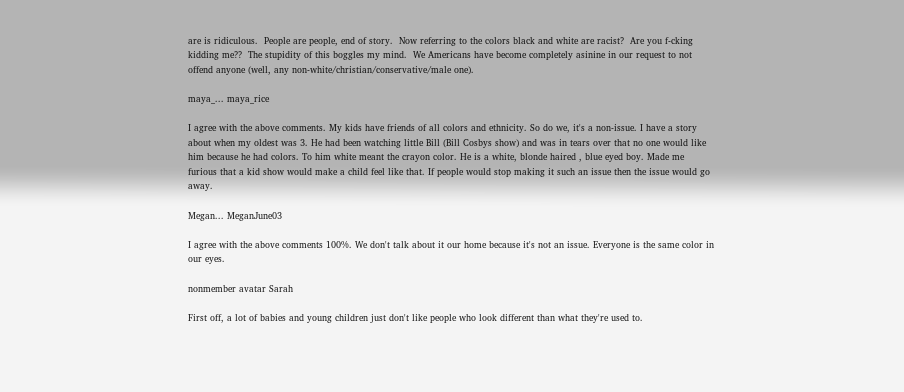are is ridiculous.  People are people, end of story.  Now referring to the colors black and white are racist?  Are you f-cking kidding me??  The stupidity of this boggles my mind.  We Americans have become completely asinine in our request to not offend anyone (well, any non-white/christian/conservative/male one).

maya_... maya_rice

I agree with the above comments. My kids have friends of all colors and ethnicity. So do we, it's a non-issue. I have a story about when my oldest was 3. He had been watching little Bill (Bill Cosbys show) and was in tears over that no one would like him because he had colors. To him white meant the crayon color. He is a white, blonde haired , blue eyed boy. Made me furious that a kid show would make a child feel like that. If people would stop making it such an issue then the issue would go away.

Megan... MeganJune03

I agree with the above comments 100%. We don't talk about it our home because it's not an issue. Everyone is the same color in our eyes.

nonmember avatar Sarah

First off, a lot of babies and young children just don't like people who look different than what they're used to.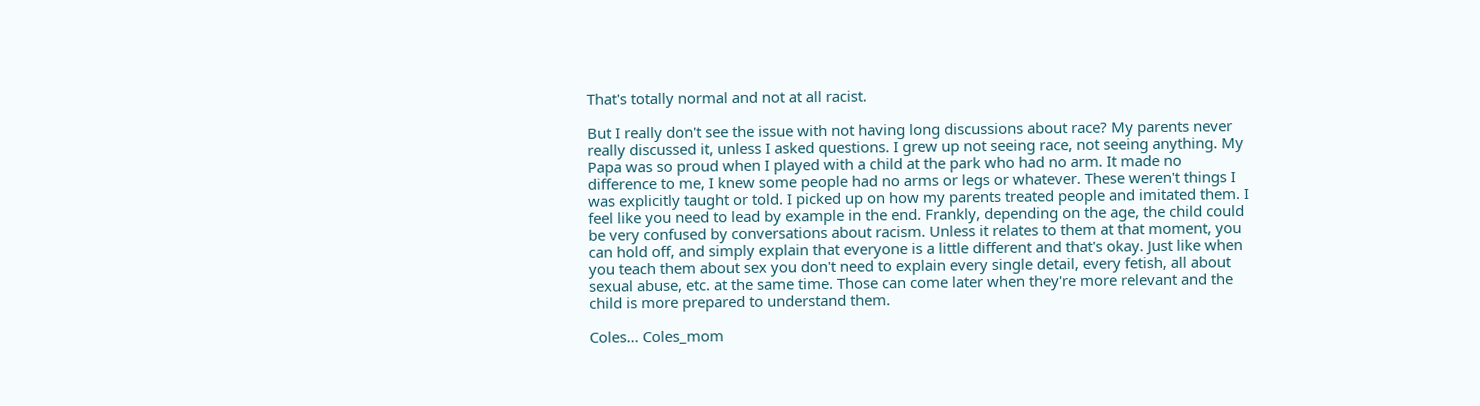That's totally normal and not at all racist.

But I really don't see the issue with not having long discussions about race? My parents never really discussed it, unless I asked questions. I grew up not seeing race, not seeing anything. My Papa was so proud when I played with a child at the park who had no arm. It made no difference to me, I knew some people had no arms or legs or whatever. These weren't things I was explicitly taught or told. I picked up on how my parents treated people and imitated them. I feel like you need to lead by example in the end. Frankly, depending on the age, the child could be very confused by conversations about racism. Unless it relates to them at that moment, you can hold off, and simply explain that everyone is a little different and that's okay. Just like when you teach them about sex you don't need to explain every single detail, every fetish, all about sexual abuse, etc. at the same time. Those can come later when they're more relevant and the child is more prepared to understand them.

Coles... Coles_mom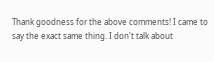Thank goodness for the above comments! I came to say the exact same thing. I don't talk about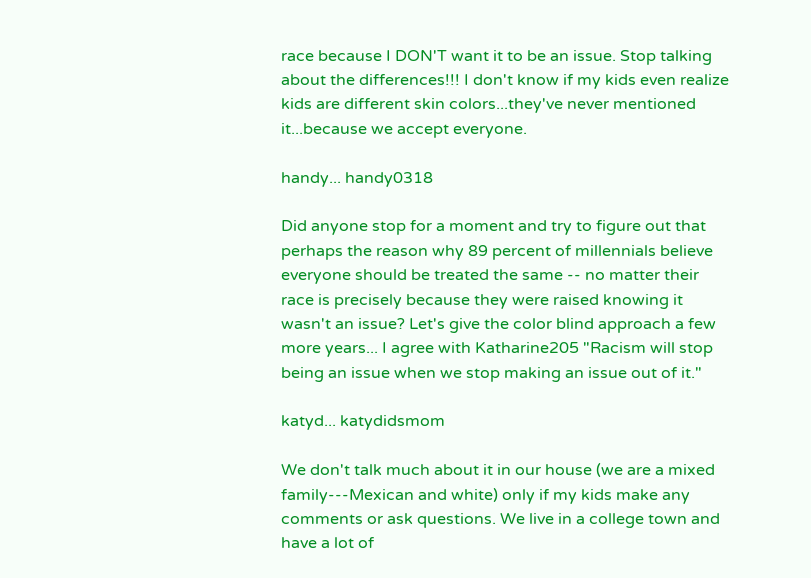race because I DON'T want it to be an issue. Stop talking about the differences!!! I don't know if my kids even realize kids are different skin colors...they've never mentioned it...because we accept everyone.

handy... handy0318

Did anyone stop for a moment and try to figure out that perhaps the reason why 89 percent of millennials believe everyone should be treated the same -- no matter their race is precisely because they were raised knowing it wasn't an issue? Let's give the color blind approach a few more years... I agree with Katharine205 "Racism will stop being an issue when we stop making an issue out of it."

katyd... katydidsmom

We don't talk much about it in our house (we are a mixed family---Mexican and white) only if my kids make any comments or ask questions. We live in a college town and have a lot of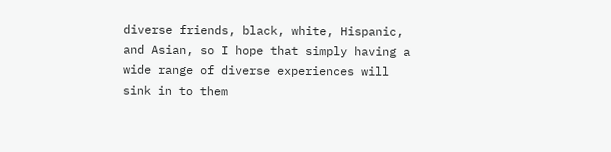diverse friends, black, white, Hispanic, and Asian, so I hope that simply having a wide range of diverse experiences will sink in to them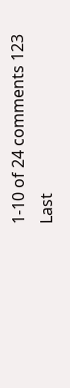1-10 of 24 comments 123 Last